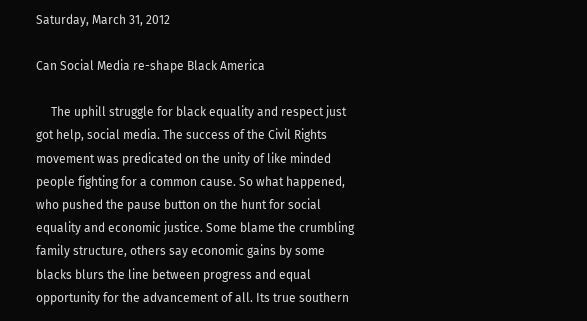Saturday, March 31, 2012

Can Social Media re-shape Black America

     The uphill struggle for black equality and respect just got help, social media. The success of the Civil Rights movement was predicated on the unity of like minded people fighting for a common cause. So what happened, who pushed the pause button on the hunt for social equality and economic justice. Some blame the crumbling family structure, others say economic gains by some blacks blurs the line between progress and equal opportunity for the advancement of all. Its true southern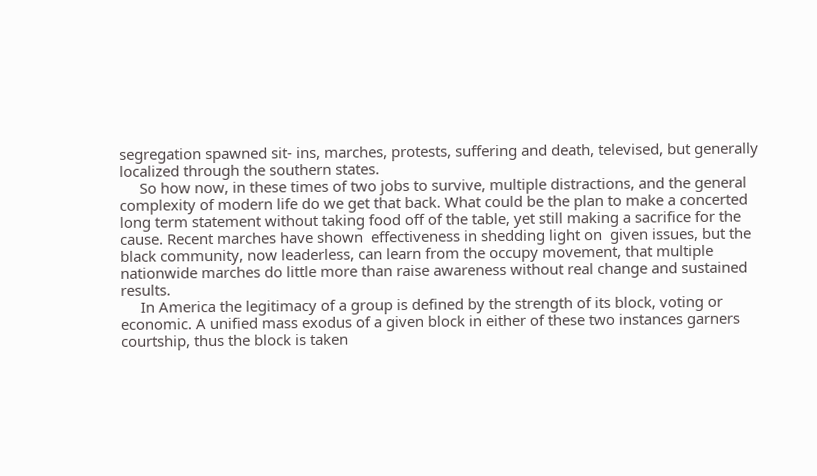segregation spawned sit- ins, marches, protests, suffering and death, televised, but generally localized through the southern states.
     So how now, in these times of two jobs to survive, multiple distractions, and the general complexity of modern life do we get that back. What could be the plan to make a concerted long term statement without taking food off of the table, yet still making a sacrifice for the cause. Recent marches have shown  effectiveness in shedding light on  given issues, but the black community, now leaderless, can learn from the occupy movement, that multiple nationwide marches do little more than raise awareness without real change and sustained results.
     In America the legitimacy of a group is defined by the strength of its block, voting or economic. A unified mass exodus of a given block in either of these two instances garners courtship, thus the block is taken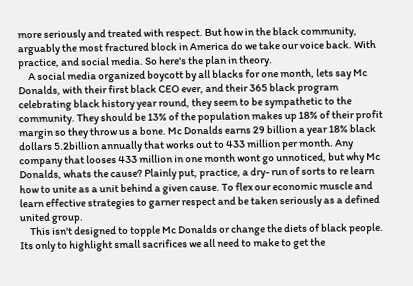more seriously and treated with respect. But how in the black community, arguably the most fractured block in America do we take our voice back. With practice, and social media. So here's the plan in theory.
     A social media organized boycott by all blacks for one month, lets say Mc Donalds, with their first black CEO ever, and their 365 black program celebrating black history year round, they seem to be sympathetic to the community. They should be 13% of the population makes up 18% of their profit margin so they throw us a bone. Mc Donalds earns 29 billion a year 18% black dollars 5.2billion annually that works out to 433 million per month. Any company that looses 433 million in one month wont go unnoticed, but why Mc Donalds, whats the cause? Plainly put, practice, a dry- run of sorts to re learn how to unite as a unit behind a given cause. To flex our economic muscle and learn effective strategies to garner respect and be taken seriously as a defined united group.
     This isn't designed to topple Mc Donalds or change the diets of black people. Its only to highlight small sacrifices we all need to make to get the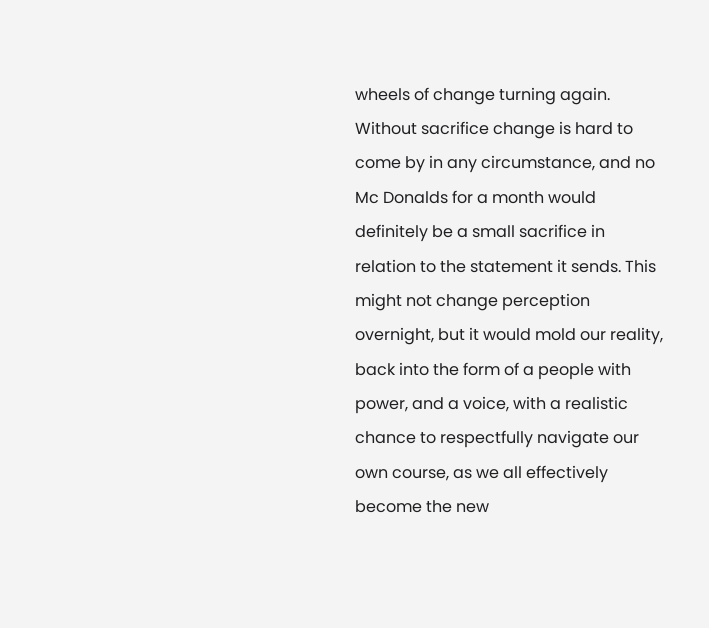wheels of change turning again. Without sacrifice change is hard to come by in any circumstance, and no Mc Donalds for a month would definitely be a small sacrifice in relation to the statement it sends. This might not change perception overnight, but it would mold our reality, back into the form of a people with power, and a voice, with a realistic chance to respectfully navigate our own course, as we all effectively become the new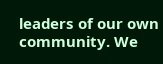leaders of our own community. We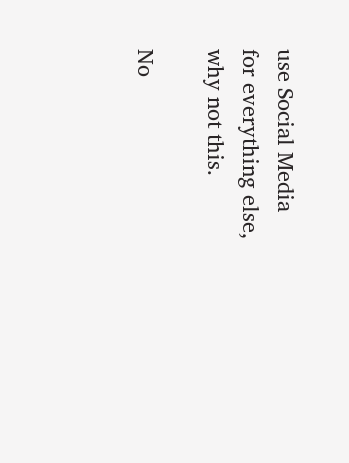use Social Media for everything else, why not this.

No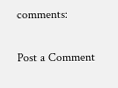comments:

Post a Comment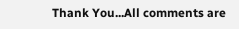Thank You...All comments are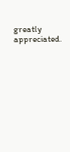greatly appreciated.